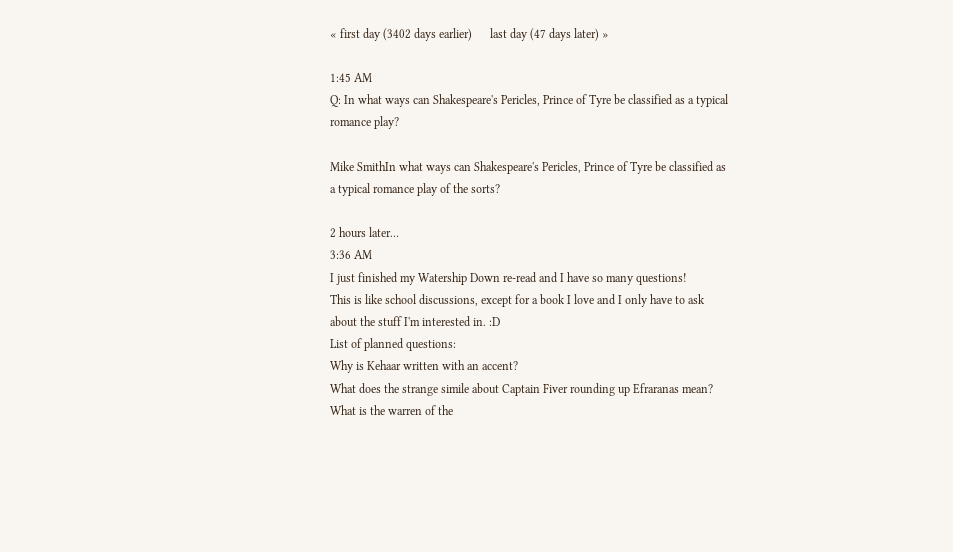« first day (3402 days earlier)      last day (47 days later) »

1:45 AM
Q: In what ways can Shakespeare's Pericles, Prince of Tyre be classified as a typical romance play?

Mike SmithIn what ways can Shakespeare's Pericles, Prince of Tyre be classified as a typical romance play of the sorts?

2 hours later…
3:36 AM
I just finished my Watership Down re-read and I have so many questions!
This is like school discussions, except for a book I love and I only have to ask about the stuff I'm interested in. :D
List of planned questions:
Why is Kehaar written with an accent?
What does the strange simile about Captain Fiver rounding up Efraranas mean?
What is the warren of the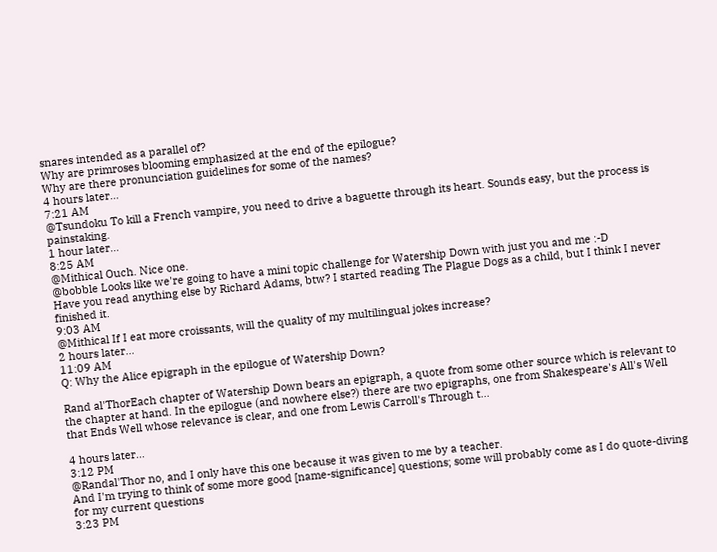snares intended as a parallel of?
Why are primroses blooming emphasized at the end of the epilogue?
Why are there pronunciation guidelines for some of the names?
4 hours later…
7:21 AM
@Tsundoku To kill a French vampire, you need to drive a baguette through its heart. Sounds easy, but the process is painstaking.
1 hour later…
8:25 AM
@Mithical Ouch. Nice one.
@bobble Looks like we're going to have a mini topic challenge for Watership Down with just you and me :-D
Have you read anything else by Richard Adams, btw? I started reading The Plague Dogs as a child, but I think I never finished it.
9:03 AM
@Mithical If I eat more croissants, will the quality of my multilingual jokes increase?
2 hours later…
11:09 AM
Q: Why the Alice epigraph in the epilogue of Watership Down?

Rand al'ThorEach chapter of Watership Down bears an epigraph, a quote from some other source which is relevant to the chapter at hand. In the epilogue (and nowhere else?) there are two epigraphs, one from Shakespeare's All's Well that Ends Well whose relevance is clear, and one from Lewis Carroll's Through t...

4 hours later…
3:12 PM
@Randal'Thor no, and I only have this one because it was given to me by a teacher.
And I'm trying to think of some more good [name-significance] questions; some will probably come as I do quote-diving for my current questions
3:23 PM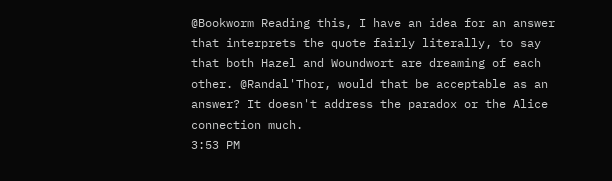@Bookworm Reading this, I have an idea for an answer that interprets the quote fairly literally, to say that both Hazel and Woundwort are dreaming of each other. @Randal'Thor, would that be acceptable as an answer? It doesn't address the paradox or the Alice connection much.
3:53 PM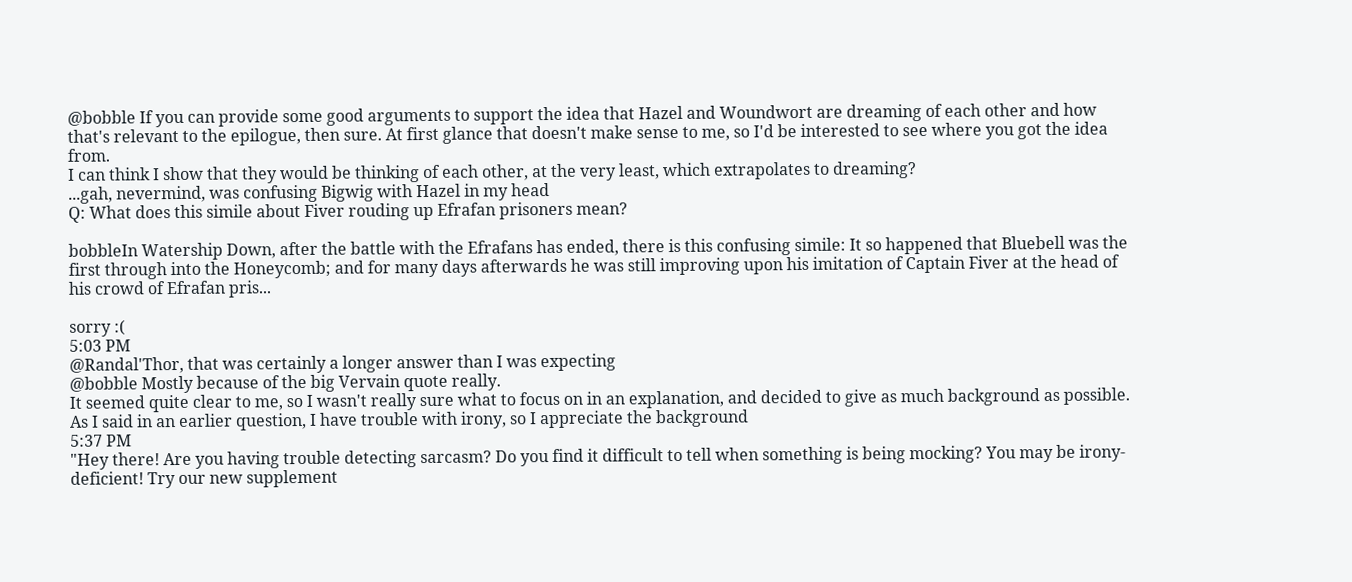@bobble If you can provide some good arguments to support the idea that Hazel and Woundwort are dreaming of each other and how that's relevant to the epilogue, then sure. At first glance that doesn't make sense to me, so I'd be interested to see where you got the idea from.
I can think I show that they would be thinking of each other, at the very least, which extrapolates to dreaming?
...gah, nevermind, was confusing Bigwig with Hazel in my head
Q: What does this simile about Fiver rouding up Efrafan prisoners mean?

bobbleIn Watership Down, after the battle with the Efrafans has ended, there is this confusing simile: It so happened that Bluebell was the first through into the Honeycomb; and for many days afterwards he was still improving upon his imitation of Captain Fiver at the head of his crowd of Efrafan pris...

sorry :(
5:03 PM
@Randal'Thor, that was certainly a longer answer than I was expecting
@bobble Mostly because of the big Vervain quote really.
It seemed quite clear to me, so I wasn't really sure what to focus on in an explanation, and decided to give as much background as possible.
As I said in an earlier question, I have trouble with irony, so I appreciate the background
5:37 PM
"Hey there! Are you having trouble detecting sarcasm? Do you find it difficult to tell when something is being mocking? You may be irony-deficient! Try our new supplement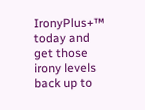IronyPlus+™ today and get those irony levels back up to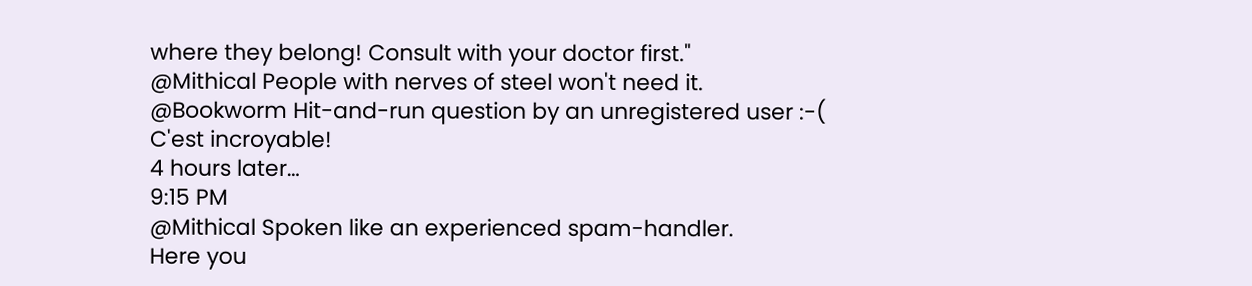where they belong! Consult with your doctor first."
@Mithical People with nerves of steel won't need it.
@Bookworm Hit-and-run question by an unregistered user :-(
C'est incroyable!
4 hours later…
9:15 PM
@Mithical Spoken like an experienced spam-handler.
Here you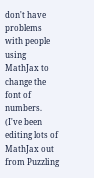don't have problems with people using MathJax to change the font of numbers.
(I've been editing lots of MathJax out from Puzzling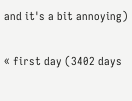and it's a bit annoying)

« first day (3402 days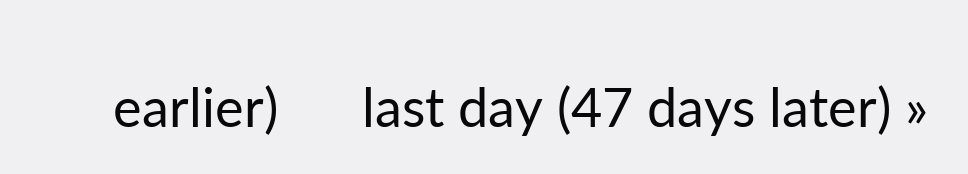earlier)      last day (47 days later) »